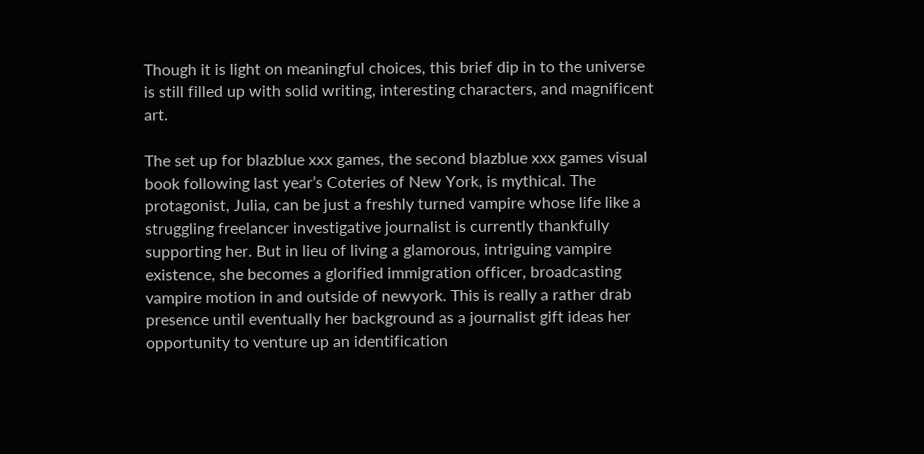Though it is light on meaningful choices, this brief dip in to the universe is still filled up with solid writing, interesting characters, and magnificent art.

The set up for blazblue xxx games, the second blazblue xxx games visual book following last year’s Coteries of New York, is mythical. The protagonist, Julia, can be just a freshly turned vampire whose life like a struggling freelancer investigative journalist is currently thankfully supporting her. But in lieu of living a glamorous, intriguing vampire existence, she becomes a glorified immigration officer, broadcasting vampire motion in and outside of newyork. This is really a rather drab presence until eventually her background as a journalist gift ideas her opportunity to venture up an identification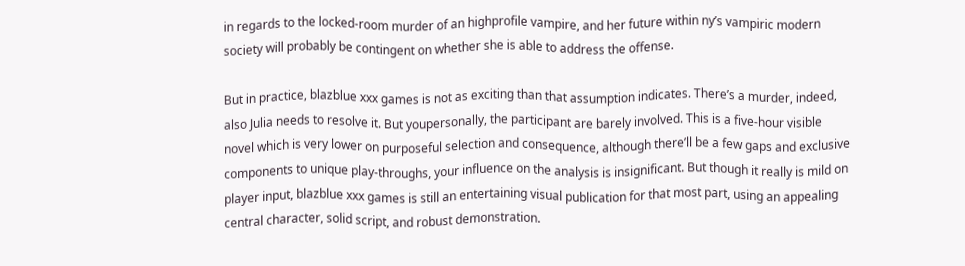in regards to the locked-room murder of an highprofile vampire, and her future within ny’s vampiric modern society will probably be contingent on whether she is able to address the offense.

But in practice, blazblue xxx games is not as exciting than that assumption indicates. There’s a murder, indeed, also Julia needs to resolve it. But youpersonally, the participant are barely involved. This is a five-hour visible novel which is very lower on purposeful selection and consequence, although there’ll be a few gaps and exclusive components to unique play-throughs, your influence on the analysis is insignificant. But though it really is mild on player input, blazblue xxx games is still an entertaining visual publication for that most part, using an appealing central character, solid script, and robust demonstration.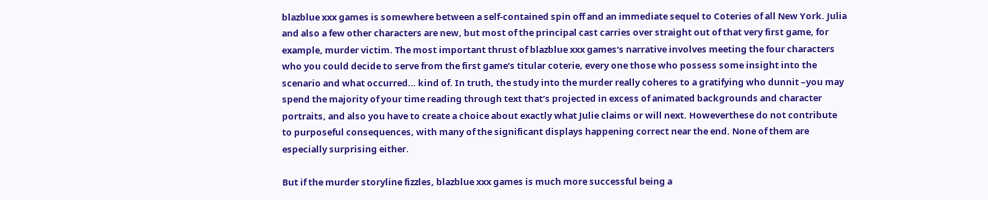blazblue xxx games is somewhere between a self-contained spin off and an immediate sequel to Coteries of all New York. Julia and also a few other characters are new, but most of the principal cast carries over straight out of that very first game, for example, murder victim. The most important thrust of blazblue xxx games‘s narrative involves meeting the four characters who you could decide to serve from the first game’s titular coterie, every one those who possess some insight into the scenario and what occurred… kind of. In truth, the study into the murder really coheres to a gratifying who dunnit –you may spend the majority of your time reading through text that’s projected in excess of animated backgrounds and character portraits, and also you have to create a choice about exactly what Julie claims or will next. Howeverthese do not contribute to purposeful consequences, with many of the significant displays happening correct near the end. None of them are especially surprising either.

But if the murder storyline fizzles, blazblue xxx games is much more successful being a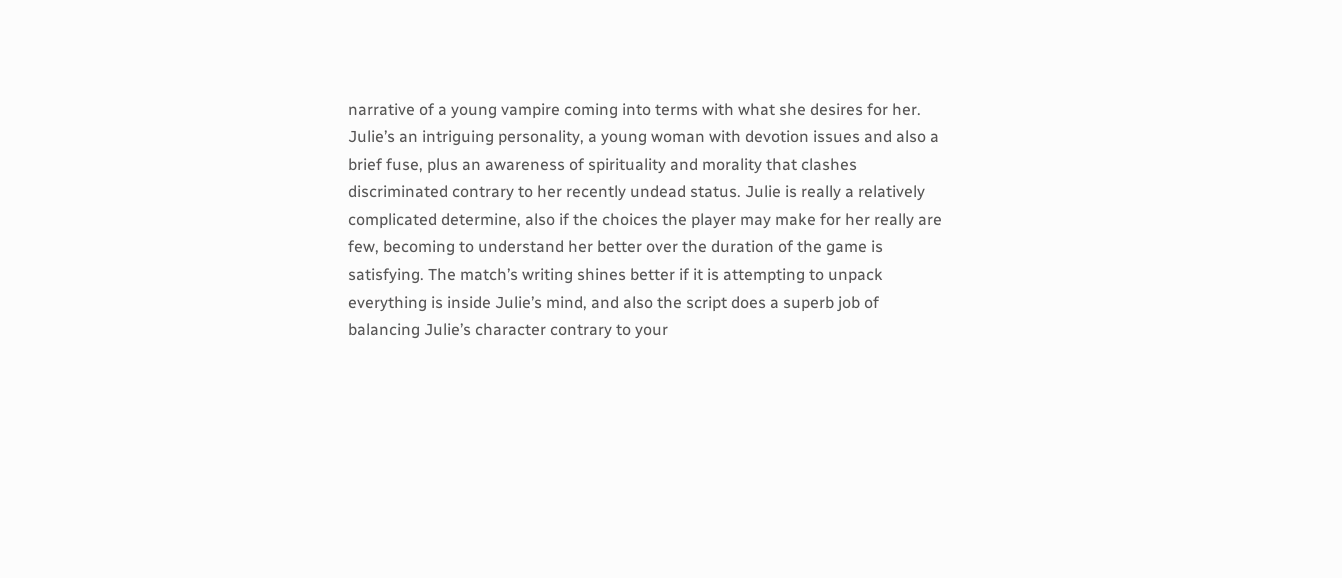narrative of a young vampire coming into terms with what she desires for her. Julie’s an intriguing personality, a young woman with devotion issues and also a brief fuse, plus an awareness of spirituality and morality that clashes discriminated contrary to her recently undead status. Julie is really a relatively complicated determine, also if the choices the player may make for her really are few, becoming to understand her better over the duration of the game is satisfying. The match’s writing shines better if it is attempting to unpack everything is inside Julie’s mind, and also the script does a superb job of balancing Julie’s character contrary to your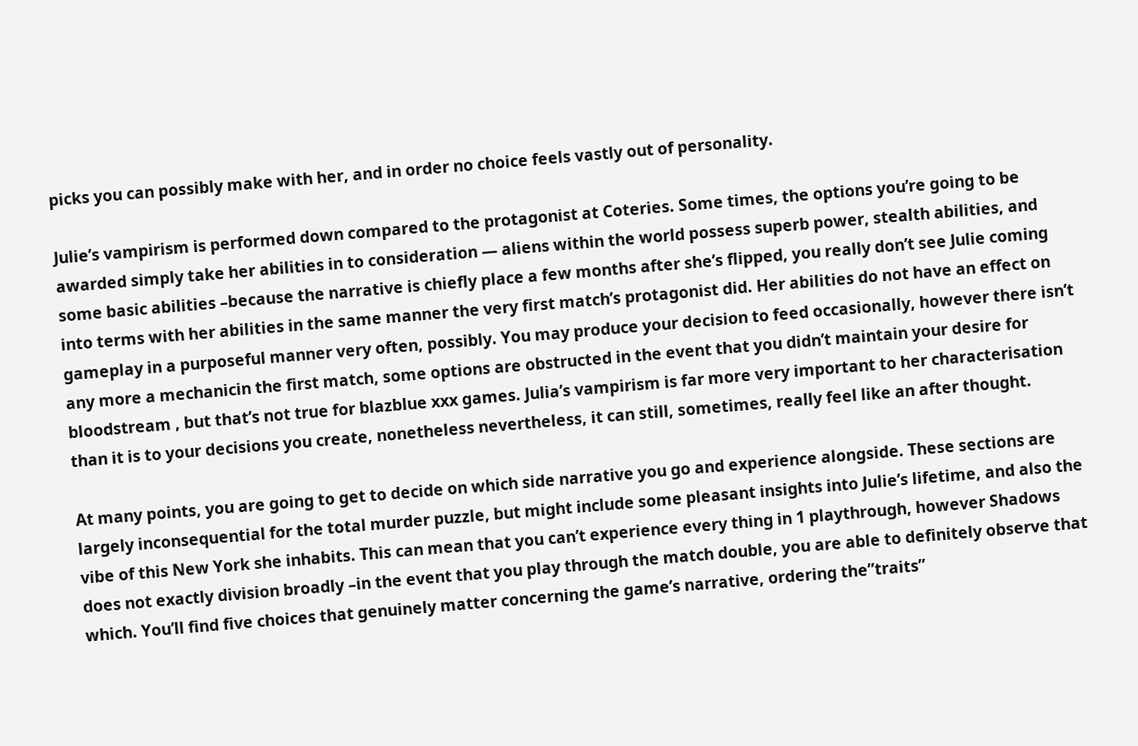picks you can possibly make with her, and in order no choice feels vastly out of personality.

Julie’s vampirism is performed down compared to the protagonist at Coteries. Some times, the options you’re going to be awarded simply take her abilities in to consideration — aliens within the world possess superb power, stealth abilities, and some basic abilities –because the narrative is chiefly place a few months after she’s flipped, you really don’t see Julie coming into terms with her abilities in the same manner the very first match’s protagonist did. Her abilities do not have an effect on gameplay in a purposeful manner very often, possibly. You may produce your decision to feed occasionally, however there isn’t any more a mechanicin the first match, some options are obstructed in the event that you didn’t maintain your desire for bloodstream , but that’s not true for blazblue xxx games. Julia’s vampirism is far more very important to her characterisation than it is to your decisions you create, nonetheless nevertheless, it can still, sometimes, really feel like an after thought.

At many points, you are going to get to decide on which side narrative you go and experience alongside. These sections are largely inconsequential for the total murder puzzle, but might include some pleasant insights into Julie’s lifetime, and also the vibe of this New York she inhabits. This can mean that you can’t experience every thing in 1 playthrough, however Shadows does not exactly division broadly –in the event that you play through the match double, you are able to definitely observe that which. You’ll find five choices that genuinely matter concerning the game’s narrative, ordering the”traits”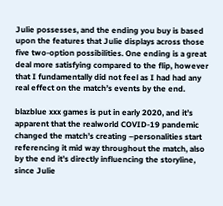Julie possesses, and the ending you buy is based upon the features that Julie displays across those five two-option possibilities. One ending is a great deal more satisfying compared to the flip, however that I fundamentally did not feel as I had had any real effect on the match’s events by the end.

blazblue xxx games is put in early 2020, and it’s apparent that the realworld COVID-19 pandemic changed the match’s creating –personalities start referencing it mid way throughout the match, also by the end it’s directly influencing the storyline, since Julie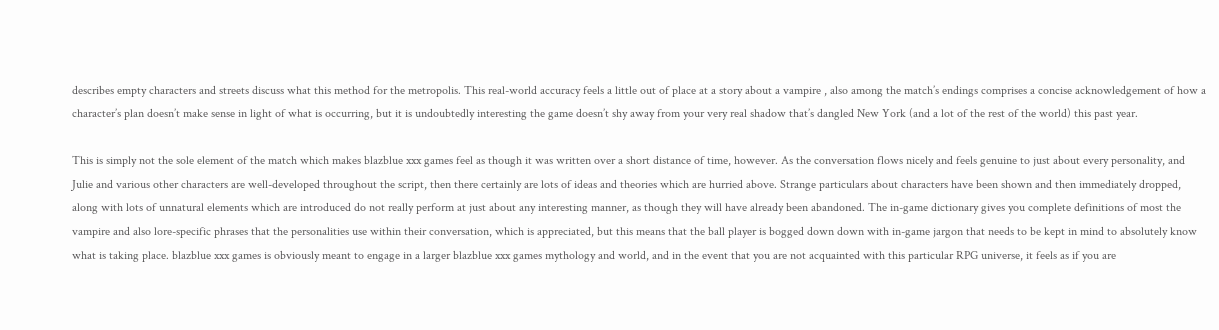describes empty characters and streets discuss what this method for the metropolis. This real-world accuracy feels a little out of place at a story about a vampire , also among the match’s endings comprises a concise acknowledgement of how a character’s plan doesn’t make sense in light of what is occurring, but it is undoubtedly interesting the game doesn’t shy away from your very real shadow that’s dangled New York (and a lot of the rest of the world) this past year.

This is simply not the sole element of the match which makes blazblue xxx games feel as though it was written over a short distance of time, however. As the conversation flows nicely and feels genuine to just about every personality, and Julie and various other characters are well-developed throughout the script, then there certainly are lots of ideas and theories which are hurried above. Strange particulars about characters have been shown and then immediately dropped, along with lots of unnatural elements which are introduced do not really perform at just about any interesting manner, as though they will have already been abandoned. The in-game dictionary gives you complete definitions of most the vampire and also lore-specific phrases that the personalities use within their conversation, which is appreciated, but this means that the ball player is bogged down down with in-game jargon that needs to be kept in mind to absolutely know what is taking place. blazblue xxx games is obviously meant to engage in a larger blazblue xxx games mythology and world, and in the event that you are not acquainted with this particular RPG universe, it feels as if you are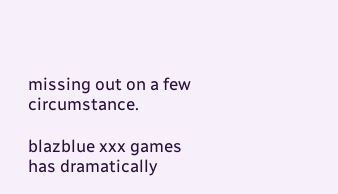missing out on a few circumstance.

blazblue xxx games has dramatically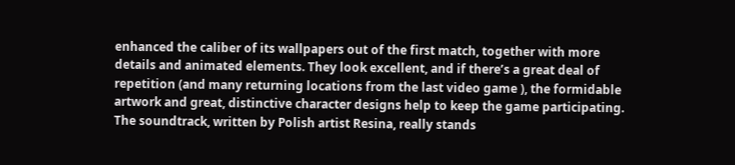enhanced the caliber of its wallpapers out of the first match, together with more details and animated elements. They look excellent, and if there’s a great deal of repetition (and many returning locations from the last video game ), the formidable artwork and great, distinctive character designs help to keep the game participating. The soundtrack, written by Polish artist Resina, really stands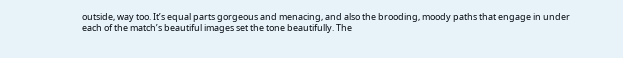outside, way too. It’s equal parts gorgeous and menacing, and also the brooding, moody paths that engage in under each of the match’s beautiful images set the tone beautifully. The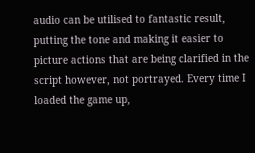audio can be utilised to fantastic result, putting the tone and making it easier to picture actions that are being clarified in the script however, not portrayed. Every time I loaded the game up,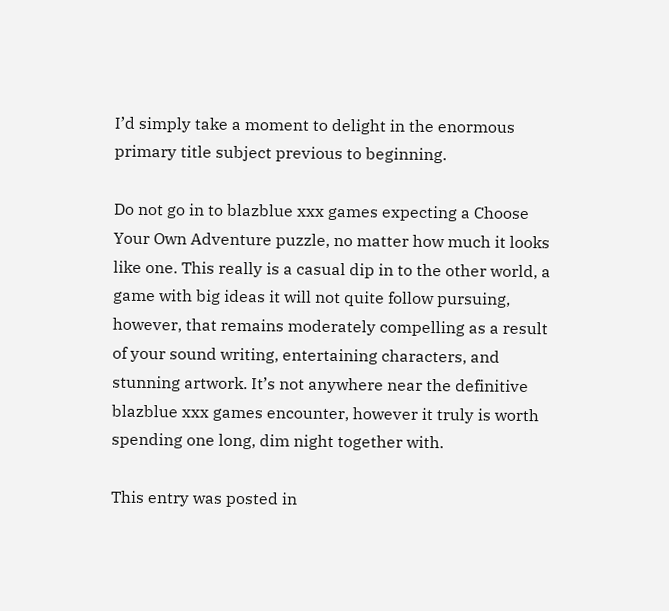I’d simply take a moment to delight in the enormous primary title subject previous to beginning.

Do not go in to blazblue xxx games expecting a Choose Your Own Adventure puzzle, no matter how much it looks like one. This really is a casual dip in to the other world, a game with big ideas it will not quite follow pursuing, however, that remains moderately compelling as a result of your sound writing, entertaining characters, and stunning artwork. It’s not anywhere near the definitive blazblue xxx games encounter, however it truly is worth spending one long, dim night together with.

This entry was posted in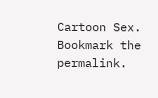Cartoon Sex. Bookmark the permalink.